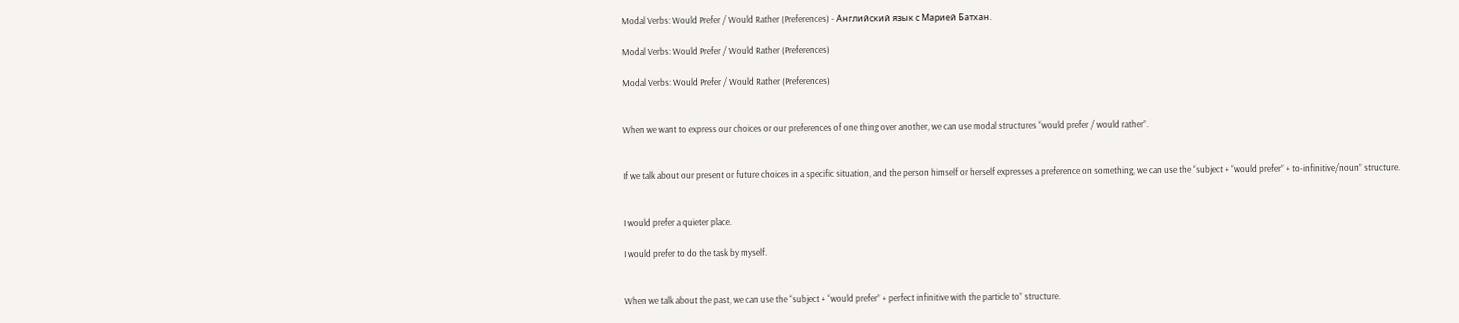Modal Verbs: Would Prefer / Would Rather (Preferences) - Английский язык с Марией Батхан.

Modal Verbs: Would Prefer / Would Rather (Preferences)

Modal Verbs: Would Prefer / Would Rather (Preferences)


When we want to express our choices or our preferences of one thing over another, we can use modal structures “would prefer / would rather”.


If we talk about our present or future choices in a specific situation, and the person himself or herself expresses a preference on something, we can use the “subject + “would prefer” + to-infinitive/noun” structure.


I would prefer a quieter place.

I would prefer to do the task by myself.


When we talk about the past, we can use the “subject + “would prefer” + perfect infinitive with the particle to” structure.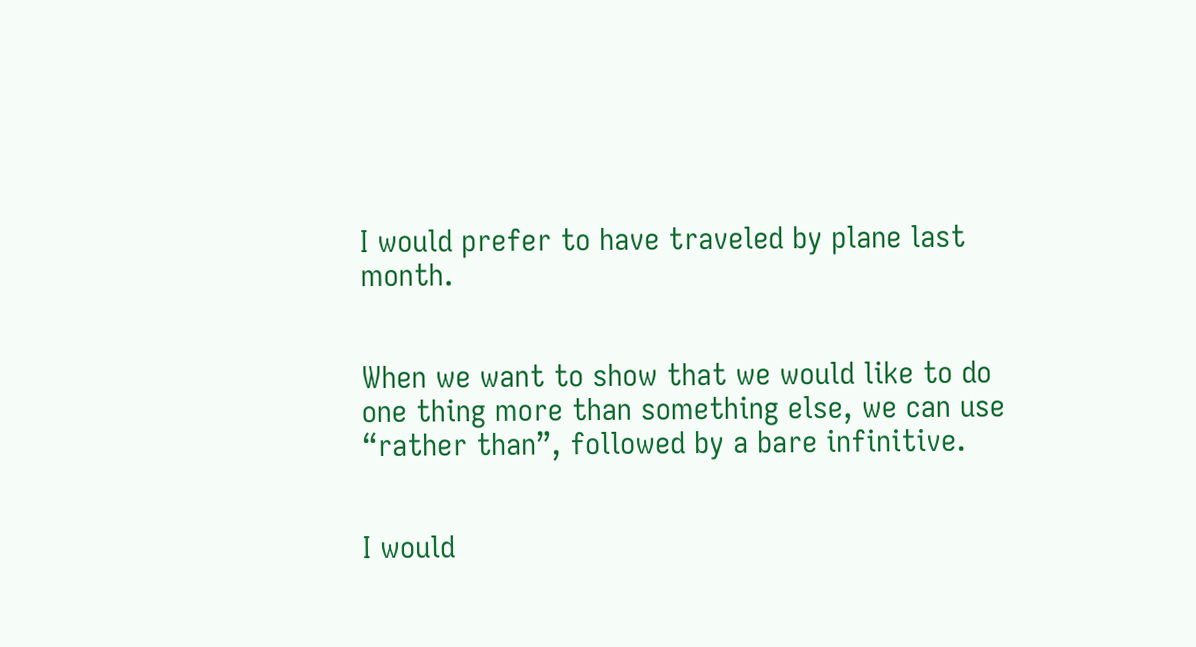I would prefer to have traveled by plane last month.


When we want to show that we would like to do one thing more than something else, we can use “rather than”, followed by a bare infinitive.


I would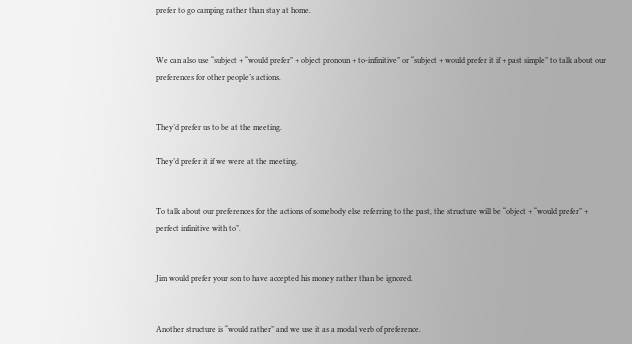prefer to go camping rather than stay at home.


We can also use “subject + “would prefer” + object pronoun + to-infinitive” or “subject + would prefer it if + past simple” to talk about our preferences for other people’s actions.


They’d prefer us to be at the meeting.

They’d prefer it if we were at the meeting.


To talk about our preferences for the actions of somebody else referring to the past, the structure will be “object + “would prefer” + perfect infinitive with to”.


Jim would prefer your son to have accepted his money rather than be ignored.


Another structure is “would rather” and we use it as a modal verb of preference.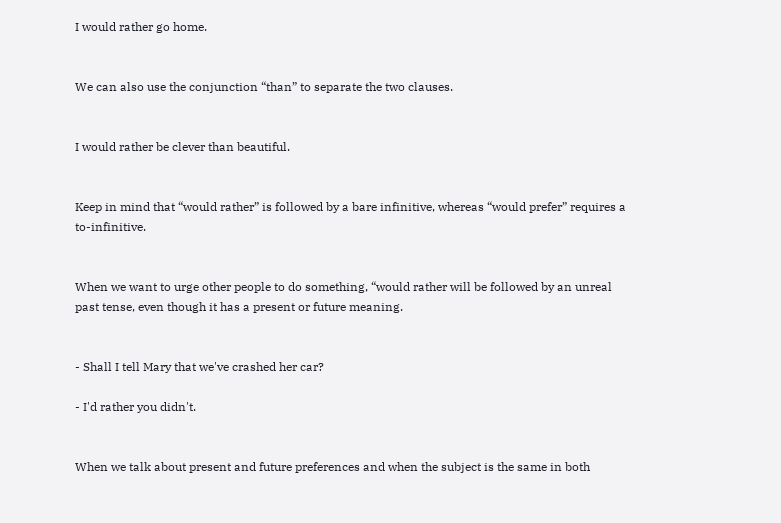I would rather go home.


We can also use the conjunction “than” to separate the two clauses.


I would rather be clever than beautiful.


Keep in mind that “would rather” is followed by a bare infinitive, whereas “would prefer” requires a to-infinitive.


When we want to urge other people to do something, “would rather will be followed by an unreal past tense, even though it has a present or future meaning.


- Shall I tell Mary that we've crashed her car?

- I'd rather you didn't.


When we talk about present and future preferences and when the subject is the same in both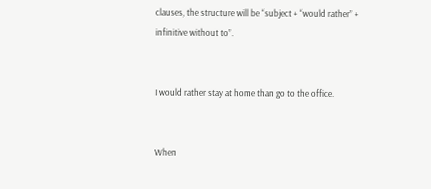clauses, the structure will be “subject + “would rather” + infinitive without to”.


I would rather stay at home than go to the office.


When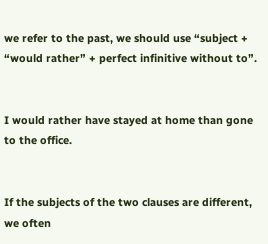we refer to the past, we should use “subject + “would rather” + perfect infinitive without to”.


I would rather have stayed at home than gone to the office.


If the subjects of the two clauses are different, we often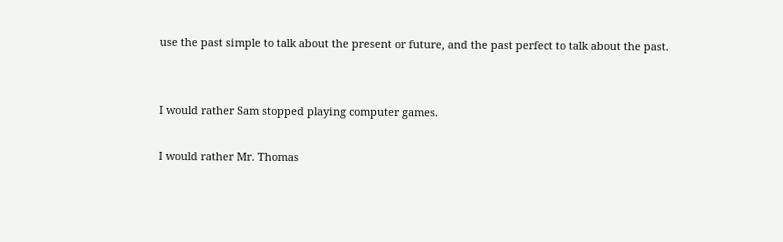use the past simple to talk about the present or future, and the past perfect to talk about the past.


I would rather Sam stopped playing computer games.

I would rather Mr. Thomas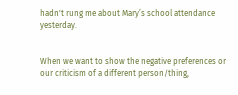hadn't rung me about Mary’s school attendance yesterday.


When we want to show the negative preferences or our criticism of a different person/thing,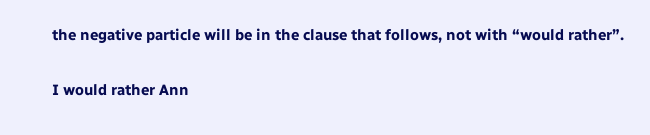the negative particle will be in the clause that follows, not with “would rather”.


I would rather Ann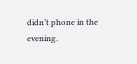didn’t phone in the evening.